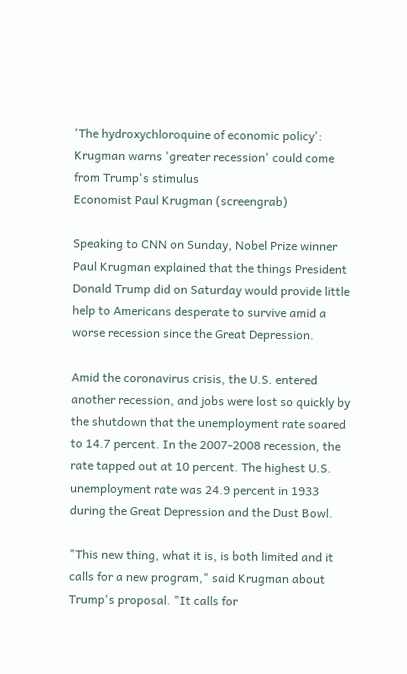'The hydroxychloroquine of economic policy': Krugman warns 'greater recession' could come from Trump's stimulus
Economist Paul Krugman (screengrab)

Speaking to CNN on Sunday, Nobel Prize winner Paul Krugman explained that the things President Donald Trump did on Saturday would provide little help to Americans desperate to survive amid a worse recession since the Great Depression.

Amid the coronavirus crisis, the U.S. entered another recession, and jobs were lost so quickly by the shutdown that the unemployment rate soared to 14.7 percent. In the 2007-2008 recession, the rate tapped out at 10 percent. The highest U.S. unemployment rate was 24.9 percent in 1933 during the Great Depression and the Dust Bowl.

"This new thing, what it is, is both limited and it calls for a new program," said Krugman about Trump's proposal. "It calls for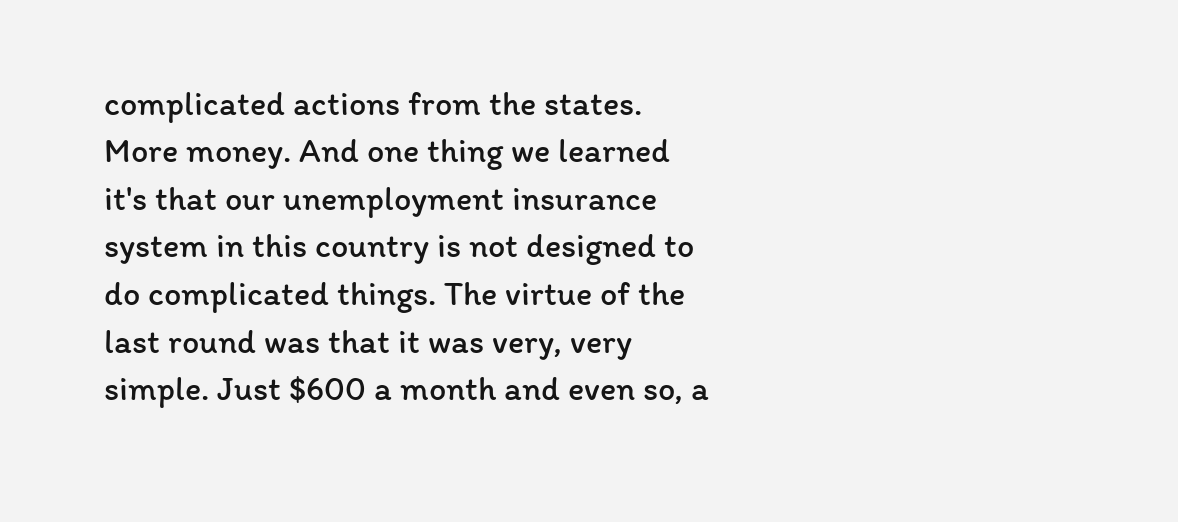complicated actions from the states. More money. And one thing we learned it's that our unemployment insurance system in this country is not designed to do complicated things. The virtue of the last round was that it was very, very simple. Just $600 a month and even so, a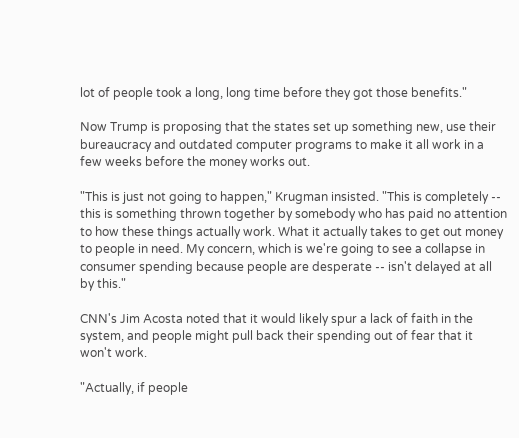lot of people took a long, long time before they got those benefits."

Now Trump is proposing that the states set up something new, use their bureaucracy and outdated computer programs to make it all work in a few weeks before the money works out.

"This is just not going to happen," Krugman insisted. "This is completely -- this is something thrown together by somebody who has paid no attention to how these things actually work. What it actually takes to get out money to people in need. My concern, which is we're going to see a collapse in consumer spending because people are desperate -- isn't delayed at all by this."

CNN's Jim Acosta noted that it would likely spur a lack of faith in the system, and people might pull back their spending out of fear that it won't work.

"Actually, if people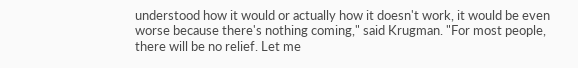understood how it would or actually how it doesn't work, it would be even worse because there's nothing coming," said Krugman. "For most people, there will be no relief. Let me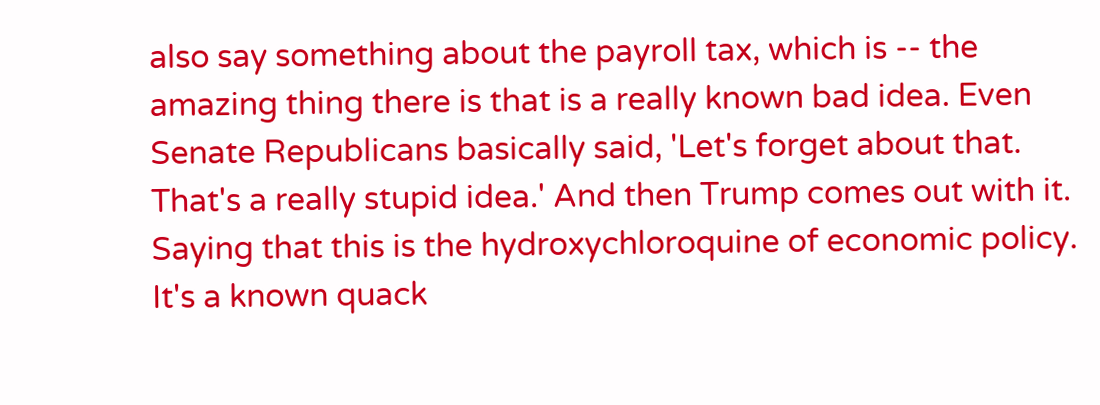also say something about the payroll tax, which is -- the amazing thing there is that is a really known bad idea. Even Senate Republicans basically said, 'Let's forget about that. That's a really stupid idea.' And then Trump comes out with it. Saying that this is the hydroxychloroquine of economic policy. It's a known quack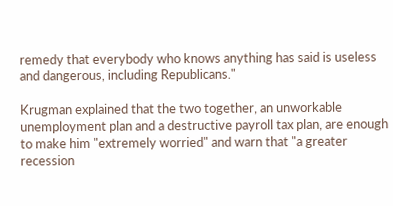remedy that everybody who knows anything has said is useless and dangerous, including Republicans."

Krugman explained that the two together, an unworkable unemployment plan and a destructive payroll tax plan, are enough to make him "extremely worried" and warn that "a greater recession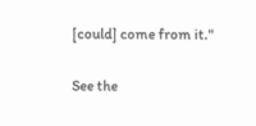[could] come from it."

See the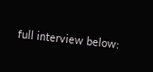full interview below: